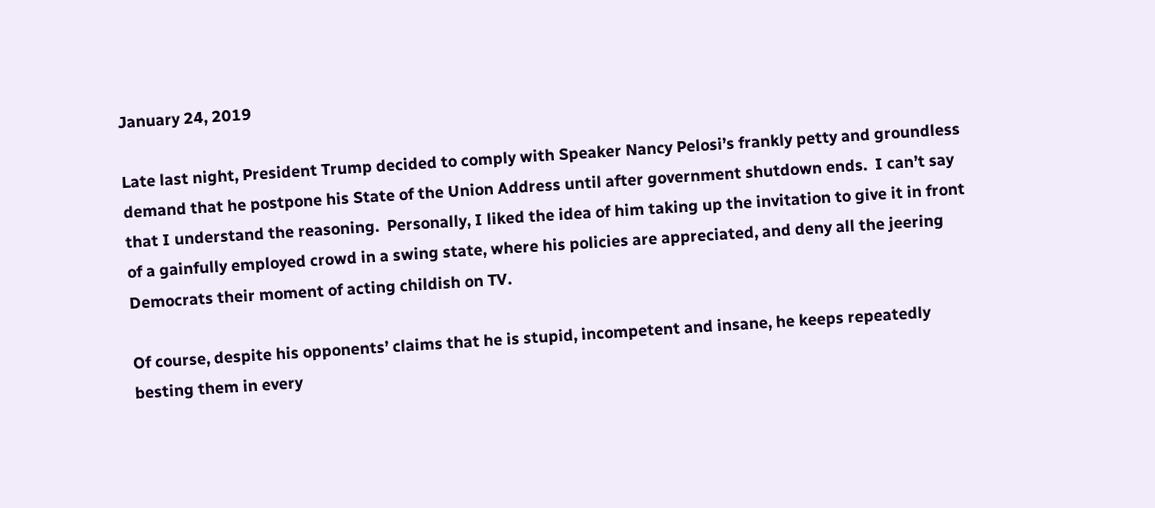January 24, 2019

Late last night, President Trump decided to comply with Speaker Nancy Pelosi’s frankly petty and groundless demand that he postpone his State of the Union Address until after government shutdown ends.  I can’t say that I understand the reasoning.  Personally, I liked the idea of him taking up the invitation to give it in front of a gainfully employed crowd in a swing state, where his policies are appreciated, and deny all the jeering Democrats their moment of acting childish on TV.

Of course, despite his opponents’ claims that he is stupid, incompetent and insane, he keeps repeatedly besting them in every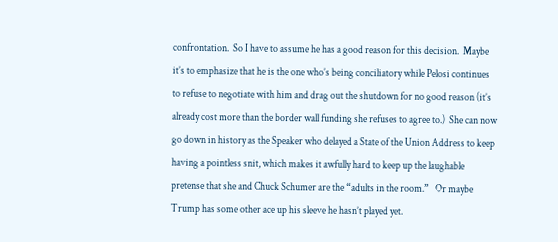confrontation.  So I have to assume he has a good reason for this decision.  Maybe it’s to emphasize that he is the one who’s being conciliatory while Pelosi continues to refuse to negotiate with him and drag out the shutdown for no good reason (it’s already cost more than the border wall funding she refuses to agree to.)  She can now go down in history as the Speaker who delayed a State of the Union Address to keep having a pointless snit, which makes it awfully hard to keep up the laughable pretense that she and Chuck Schumer are the “adults in the room.”   Or maybe Trump has some other ace up his sleeve he hasn’t played yet.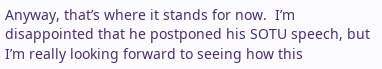Anyway, that’s where it stands for now.  I’m disappointed that he postponed his SOTU speech, but I’m really looking forward to seeing how this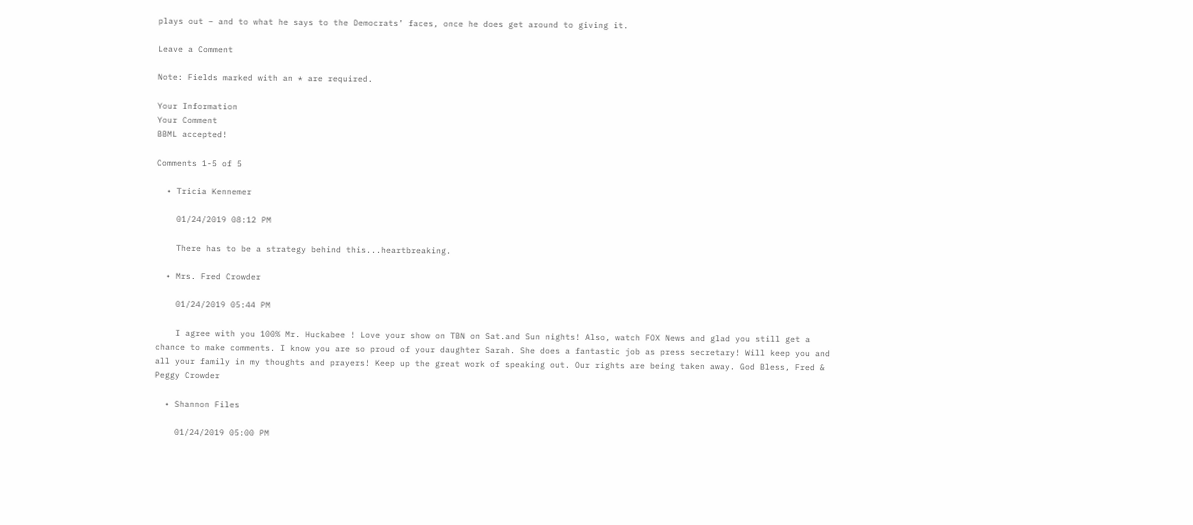plays out – and to what he says to the Democrats’ faces, once he does get around to giving it.

Leave a Comment

Note: Fields marked with an * are required.

Your Information
Your Comment
BBML accepted!

Comments 1-5 of 5

  • Tricia Kennemer

    01/24/2019 08:12 PM

    There has to be a strategy behind this...heartbreaking.

  • Mrs. Fred Crowder

    01/24/2019 05:44 PM

    I agree with you 100% Mr. Huckabee ! Love your show on TBN on Sat.and Sun nights! Also, watch FOX News and glad you still get a chance to make comments. I know you are so proud of your daughter Sarah. She does a fantastic job as press secretary! Will keep you and all your family in my thoughts and prayers! Keep up the great work of speaking out. Our rights are being taken away. God Bless, Fred & Peggy Crowder

  • Shannon Files

    01/24/2019 05:00 PM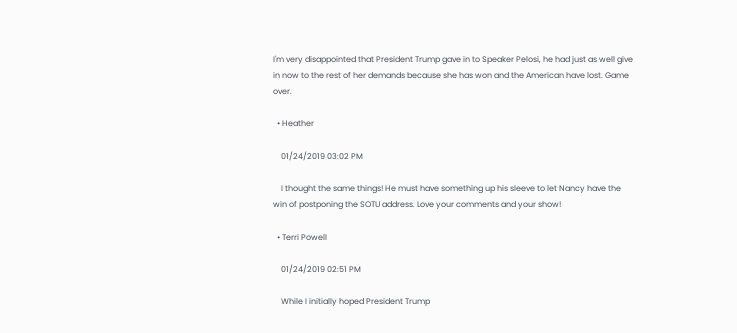I'm very disappointed that President Trump gave in to Speaker Pelosi, he had just as well give in now to the rest of her demands because she has won and the American have lost. Game over.

  • Heather

    01/24/2019 03:02 PM

    I thought the same things! He must have something up his sleeve to let Nancy have the win of postponing the SOTU address. Love your comments and your show!

  • Terri Powell

    01/24/2019 02:51 PM

    While I initially hoped President Trump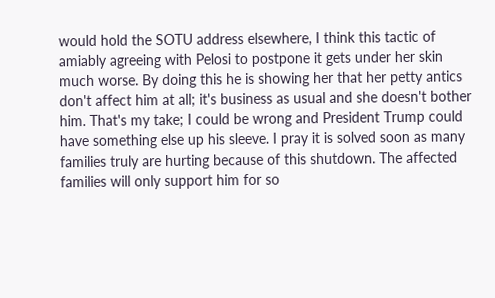would hold the SOTU address elsewhere, I think this tactic of amiably agreeing with Pelosi to postpone it gets under her skin much worse. By doing this he is showing her that her petty antics don't affect him at all; it's business as usual and she doesn't bother him. That's my take; I could be wrong and President Trump could have something else up his sleeve. I pray it is solved soon as many families truly are hurting because of this shutdown. The affected families will only support him for so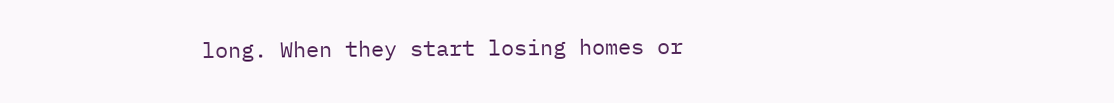long. When they start losing homes or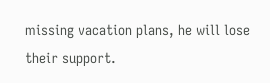missing vacation plans, he will lose their support.